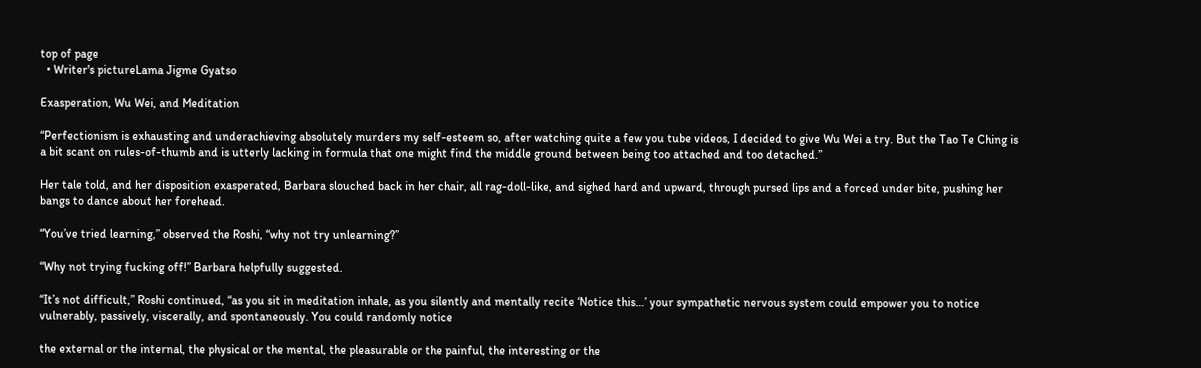top of page
  • Writer's pictureLama Jigme Gyatso

Exasperation, Wu Wei, and Meditation

“Perfectionism is exhausting and underachieving absolutely murders my self-esteem so, after watching quite a few you tube videos, I decided to give Wu Wei a try. But the Tao Te Ching is a bit scant on rules-of-thumb and is utterly lacking in formula that one might find the middle ground between being too attached and too detached.”

Her tale told, and her disposition exasperated, Barbara slouched back in her chair, all rag-doll-like, and sighed hard and upward, through pursed lips and a forced under bite, pushing her bangs to dance about her forehead.

“You’ve tried learning,” observed the Roshi, “why not try unlearning?”

“Why not trying fucking off!” Barbara helpfully suggested.

“It’s not difficult,” Roshi continued, “as you sit in meditation inhale, as you silently and mentally recite ‘Notice this…’ your sympathetic nervous system could empower you to notice vulnerably, passively, viscerally, and spontaneously. You could randomly notice

the external or the internal, the physical or the mental, the pleasurable or the painful, the interesting or the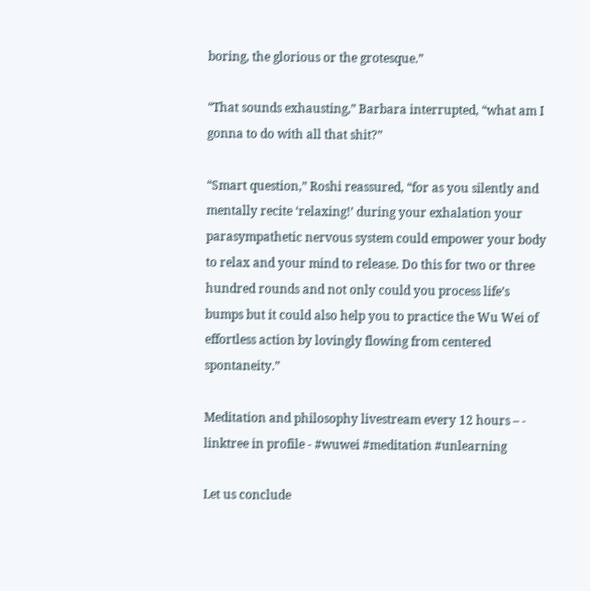boring, the glorious or the grotesque.”

“That sounds exhausting,” Barbara interrupted, “what am I gonna to do with all that shit?”

“Smart question,” Roshi reassured, “for as you silently and mentally recite ‘relaxing!’ during your exhalation your parasympathetic nervous system could empower your body to relax and your mind to release. Do this for two or three hundred rounds and not only could you process life’s bumps but it could also help you to practice the Wu Wei of effortless action by lovingly flowing from centered spontaneity.”

Meditation and philosophy livestream every 12 hours – - linktree in profile - #wuwei #meditation #unlearning

Let us conclude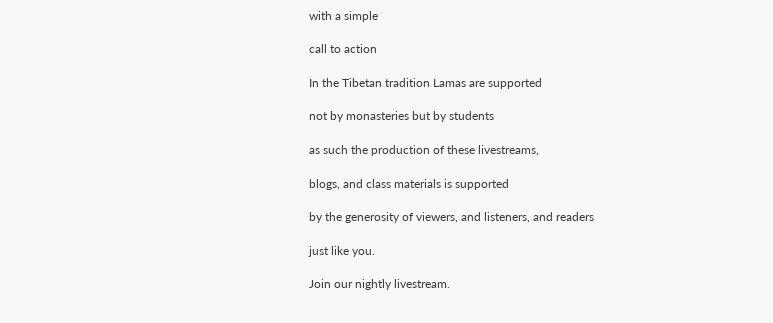with a simple

call to action

In the Tibetan tradition Lamas are supported

not by monasteries but by students

as such the production of these livestreams,

blogs, and class materials is supported

by the generosity of viewers, and listeners, and readers

just like you.

Join our nightly livestream.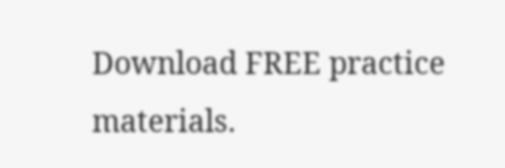Download FREE practice materials.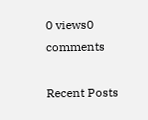0 views0 comments

Recent Posts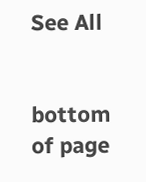See All


bottom of page